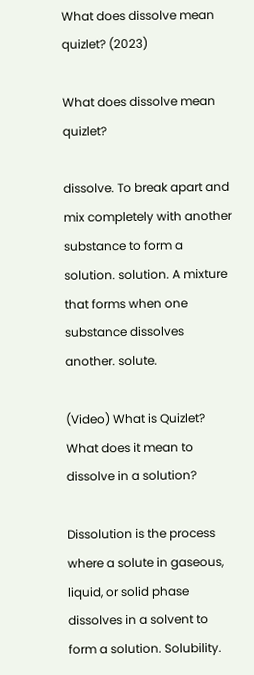What does dissolve mean quizlet? (2023)

What does dissolve mean quizlet?

dissolve. To break apart and mix completely with another substance to form a solution. solution. A mixture that forms when one substance dissolves another. solute.

(Video) What is Quizlet?
What does it mean to dissolve in a solution?

Dissolution is the process where a solute in gaseous, liquid, or solid phase dissolves in a solvent to form a solution. Solubility.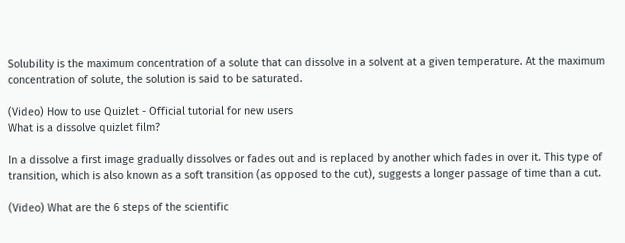Solubility is the maximum concentration of a solute that can dissolve in a solvent at a given temperature. At the maximum concentration of solute, the solution is said to be saturated.

(Video) How to use Quizlet - Official tutorial for new users
What is a dissolve quizlet film?

In a dissolve a first image gradually dissolves or fades out and is replaced by another which fades in over it. This type of transition, which is also known as a soft transition (as opposed to the cut), suggests a longer passage of time than a cut.

(Video) What are the 6 steps of the scientific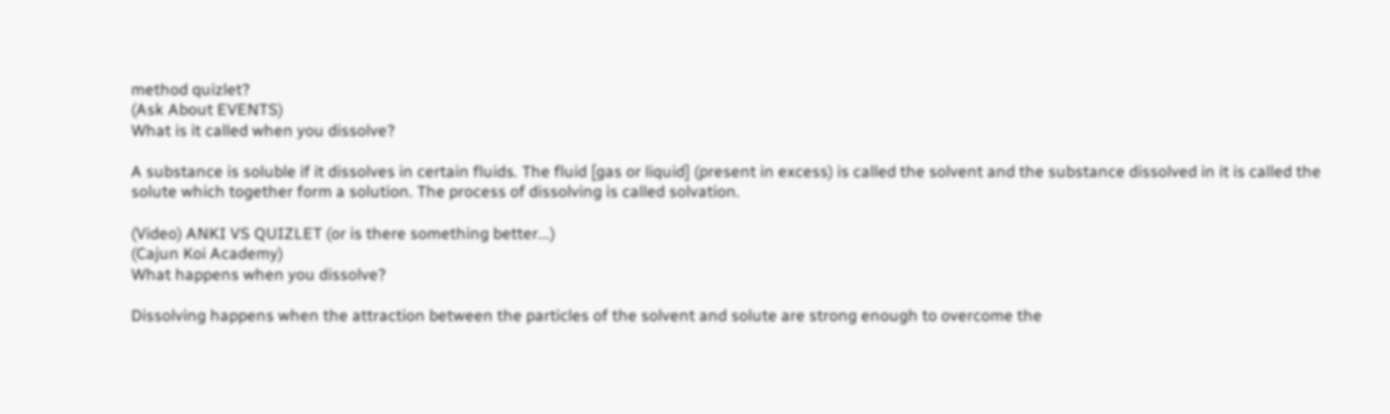method quizlet?
(Ask About EVENTS)
What is it called when you dissolve?

A substance is soluble if it dissolves in certain fluids. The fluid [gas or liquid] (present in excess) is called the solvent and the substance dissolved in it is called the solute which together form a solution. The process of dissolving is called solvation.

(Video) ANKI VS QUIZLET (or is there something better...)
(Cajun Koi Academy)
What happens when you dissolve?

Dissolving happens when the attraction between the particles of the solvent and solute are strong enough to overcome the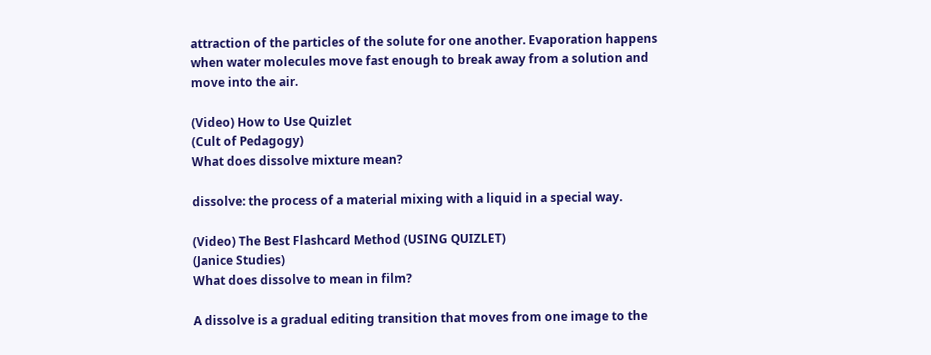attraction of the particles of the solute for one another. Evaporation happens when water molecules move fast enough to break away from a solution and move into the air.

(Video) How to Use Quizlet
(Cult of Pedagogy)
What does dissolve mixture mean?

dissolve: the process of a material mixing with a liquid in a special way.

(Video) The Best Flashcard Method (USING QUIZLET)
(Janice Studies)
What does dissolve to mean in film?

A dissolve is a gradual editing transition that moves from one image to the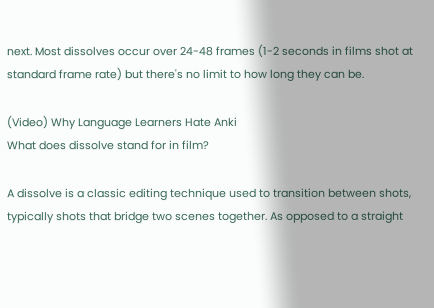next. Most dissolves occur over 24-48 frames (1-2 seconds in films shot at standard frame rate) but there's no limit to how long they can be.

(Video) Why Language Learners Hate Anki
What does dissolve stand for in film?

A dissolve is a classic editing technique used to transition between shots, typically shots that bridge two scenes together. As opposed to a straight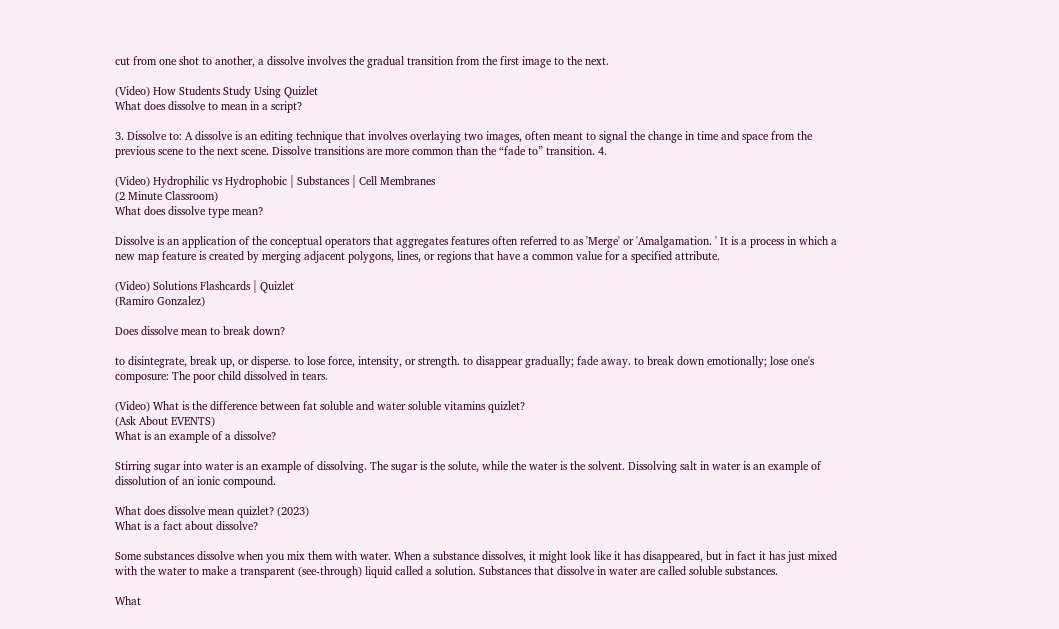cut from one shot to another, a dissolve involves the gradual transition from the first image to the next.

(Video) How Students Study Using Quizlet
What does dissolve to mean in a script?

3. Dissolve to: A dissolve is an editing technique that involves overlaying two images, often meant to signal the change in time and space from the previous scene to the next scene. Dissolve transitions are more common than the “fade to” transition. 4.

(Video) Hydrophilic vs Hydrophobic | Substances | Cell Membranes
(2 Minute Classroom)
What does dissolve type mean?

Dissolve is an application of the conceptual operators that aggregates features often referred to as 'Merge' or 'Amalgamation. ' It is a process in which a new map feature is created by merging adjacent polygons, lines, or regions that have a common value for a specified attribute.

(Video) Solutions Flashcards | Quizlet
(Ramiro Gonzalez)

Does dissolve mean to break down?

to disintegrate, break up, or disperse. to lose force, intensity, or strength. to disappear gradually; fade away. to break down emotionally; lose one's composure: The poor child dissolved in tears.

(Video) What is the difference between fat soluble and water soluble vitamins quizlet?
(Ask About EVENTS)
What is an example of a dissolve?

Stirring sugar into water is an example of dissolving. The sugar is the solute, while the water is the solvent. Dissolving salt in water is an example of dissolution of an ionic compound.

What does dissolve mean quizlet? (2023)
What is a fact about dissolve?

Some substances dissolve when you mix them with water. When a substance dissolves, it might look like it has disappeared, but in fact it has just mixed with the water to make a transparent (see-through) liquid called a solution. Substances that dissolve in water are called soluble substances.

What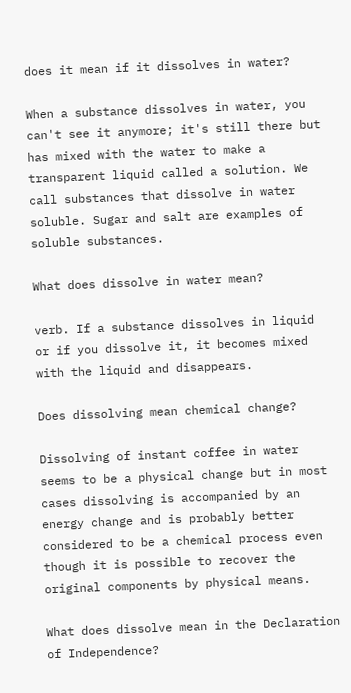does it mean if it dissolves in water?

When a substance dissolves in water, you can't see it anymore; it's still there but has mixed with the water to make a transparent liquid called a solution. We call substances that dissolve in water soluble. Sugar and salt are examples of soluble substances.

What does dissolve in water mean?

verb. If a substance dissolves in liquid or if you dissolve it, it becomes mixed with the liquid and disappears.

Does dissolving mean chemical change?

Dissolving of instant coffee in water seems to be a physical change but in most cases dissolving is accompanied by an energy change and is probably better considered to be a chemical process even though it is possible to recover the original components by physical means.

What does dissolve mean in the Declaration of Independence?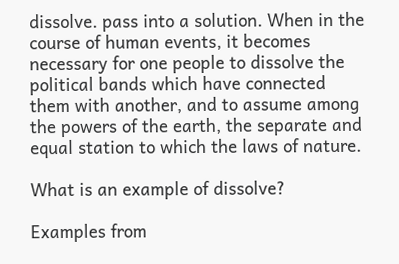dissolve. pass into a solution. When in the course of human events, it becomes necessary for one people to dissolve the political bands which have connected them with another, and to assume among the powers of the earth, the separate and equal station to which the laws of nature.

What is an example of dissolve?

Examples from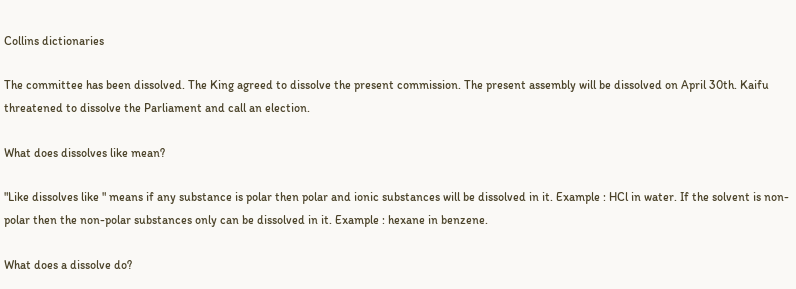Collins dictionaries

The committee has been dissolved. The King agreed to dissolve the present commission. The present assembly will be dissolved on April 30th. Kaifu threatened to dissolve the Parliament and call an election.

What does dissolves like mean?

"Like dissolves like " means if any substance is polar then polar and ionic substances will be dissolved in it. Example : HCl in water. If the solvent is non-polar then the non-polar substances only can be dissolved in it. Example : hexane in benzene.

What does a dissolve do?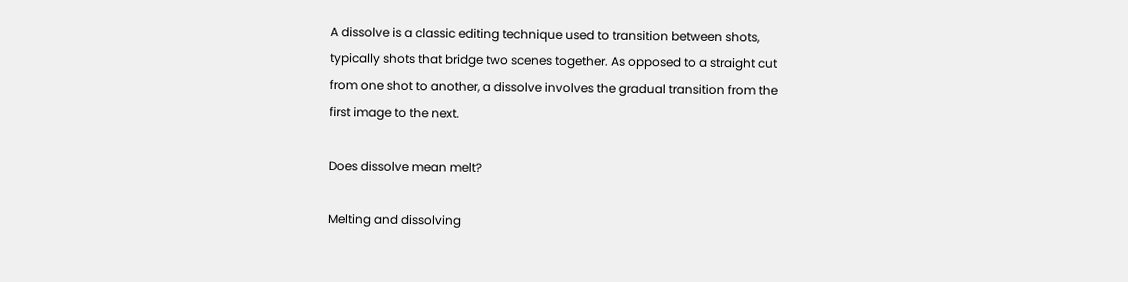A dissolve is a classic editing technique used to transition between shots, typically shots that bridge two scenes together. As opposed to a straight cut from one shot to another, a dissolve involves the gradual transition from the first image to the next.

Does dissolve mean melt?

Melting and dissolving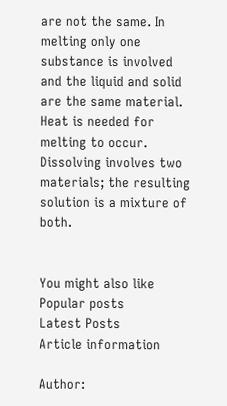are not the same. In melting only one substance is involved and the liquid and solid are the same material. Heat is needed for melting to occur. Dissolving involves two materials; the resulting solution is a mixture of both.


You might also like
Popular posts
Latest Posts
Article information

Author: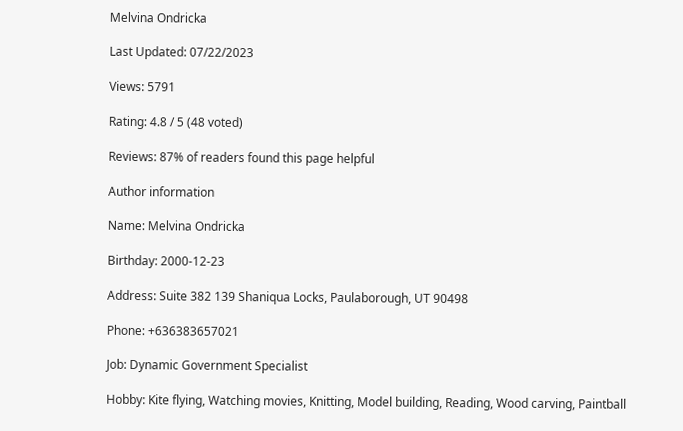Melvina Ondricka

Last Updated: 07/22/2023

Views: 5791

Rating: 4.8 / 5 (48 voted)

Reviews: 87% of readers found this page helpful

Author information

Name: Melvina Ondricka

Birthday: 2000-12-23

Address: Suite 382 139 Shaniqua Locks, Paulaborough, UT 90498

Phone: +636383657021

Job: Dynamic Government Specialist

Hobby: Kite flying, Watching movies, Knitting, Model building, Reading, Wood carving, Paintball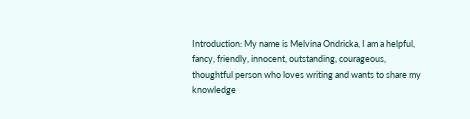Introduction: My name is Melvina Ondricka, I am a helpful, fancy, friendly, innocent, outstanding, courageous, thoughtful person who loves writing and wants to share my knowledge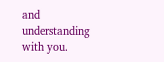and understanding with you.